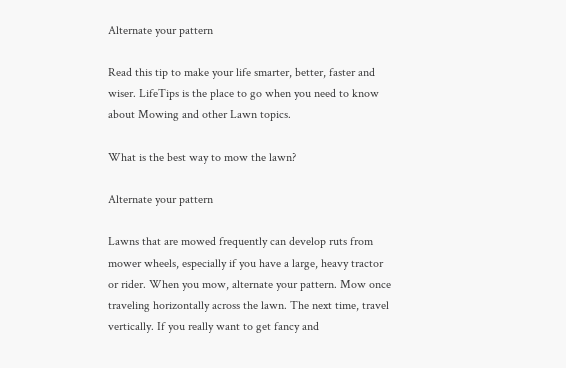Alternate your pattern

Read this tip to make your life smarter, better, faster and wiser. LifeTips is the place to go when you need to know about Mowing and other Lawn topics.

What is the best way to mow the lawn?

Alternate your pattern

Lawns that are mowed frequently can develop ruts from mower wheels, especially if you have a large, heavy tractor or rider. When you mow, alternate your pattern. Mow once traveling horizontally across the lawn. The next time, travel vertically. If you really want to get fancy and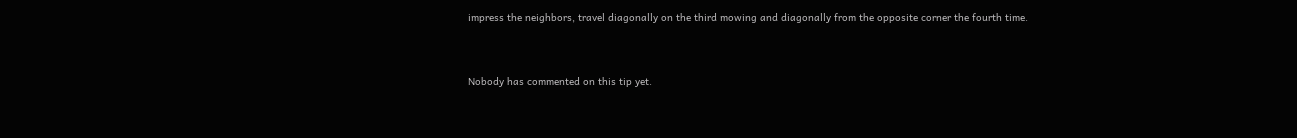impress the neighbors, travel diagonally on the third mowing and diagonally from the opposite corner the fourth time.



Nobody has commented on this tip yet.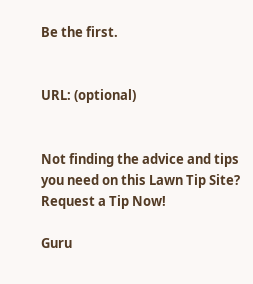Be the first.


URL: (optional)


Not finding the advice and tips you need on this Lawn Tip Site? Request a Tip Now!

Guru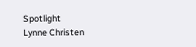Spotlight
Lynne Christen